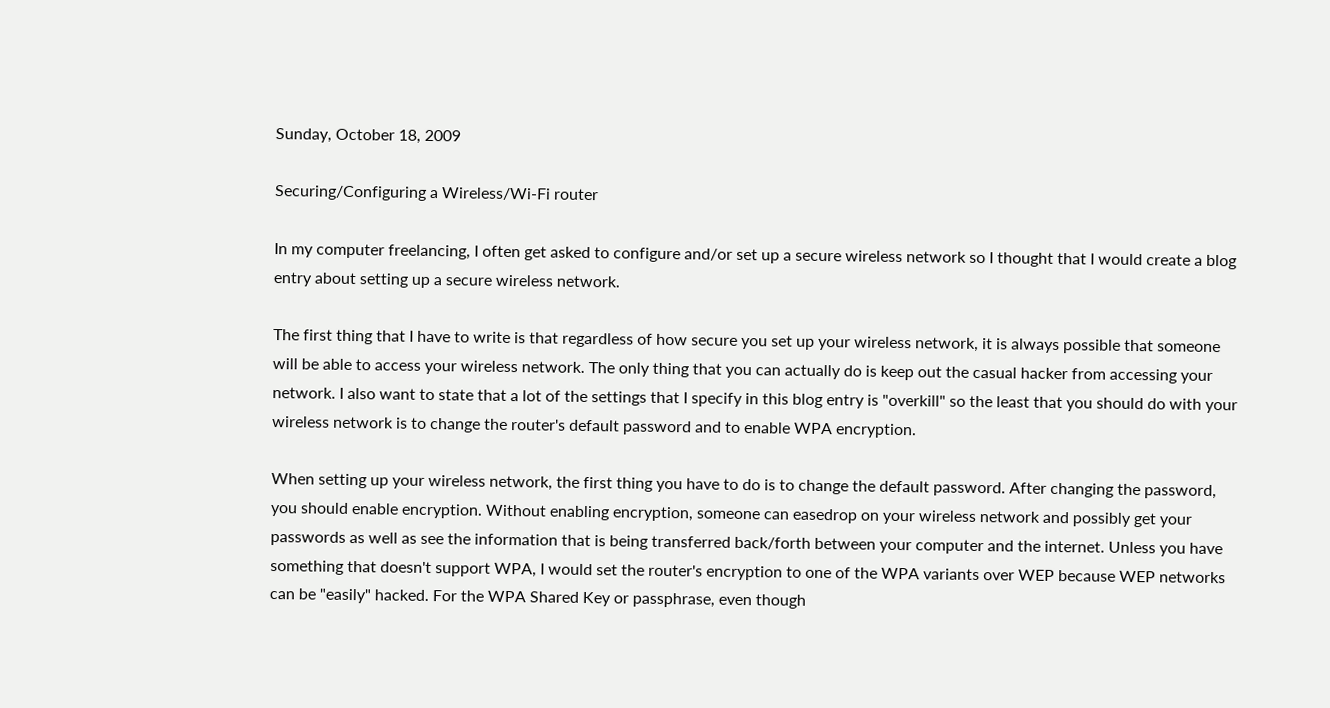Sunday, October 18, 2009

Securing/Configuring a Wireless/Wi-Fi router

In my computer freelancing, I often get asked to configure and/or set up a secure wireless network so I thought that I would create a blog entry about setting up a secure wireless network.

The first thing that I have to write is that regardless of how secure you set up your wireless network, it is always possible that someone will be able to access your wireless network. The only thing that you can actually do is keep out the casual hacker from accessing your network. I also want to state that a lot of the settings that I specify in this blog entry is "overkill" so the least that you should do with your wireless network is to change the router's default password and to enable WPA encryption.

When setting up your wireless network, the first thing you have to do is to change the default password. After changing the password, you should enable encryption. Without enabling encryption, someone can easedrop on your wireless network and possibly get your passwords as well as see the information that is being transferred back/forth between your computer and the internet. Unless you have something that doesn't support WPA, I would set the router's encryption to one of the WPA variants over WEP because WEP networks can be "easily" hacked. For the WPA Shared Key or passphrase, even though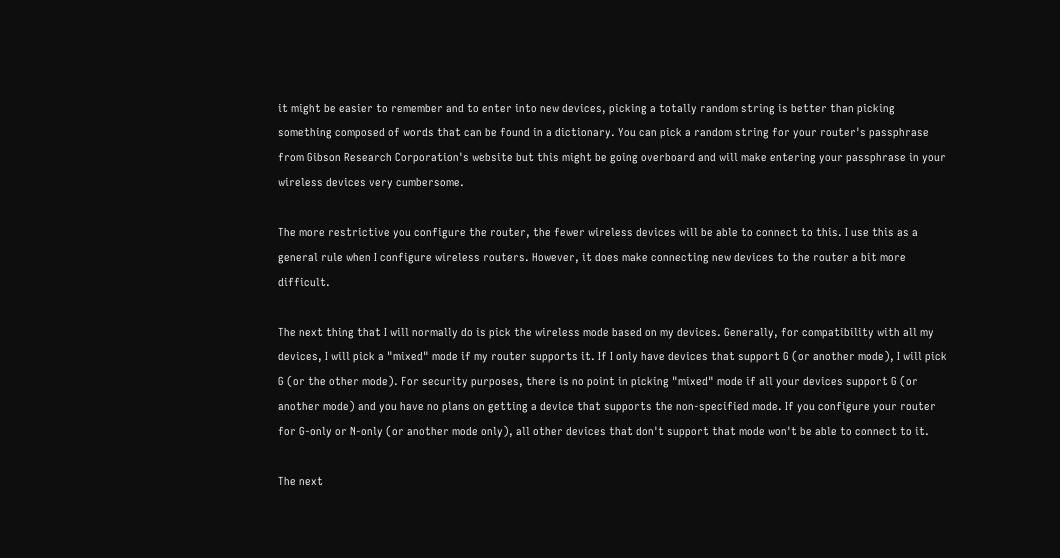it might be easier to remember and to enter into new devices, picking a totally random string is better than picking something composed of words that can be found in a dictionary. You can pick a random string for your router's passphrase from Gibson Research Corporation's website but this might be going overboard and will make entering your passphrase in your wireless devices very cumbersome.

The more restrictive you configure the router, the fewer wireless devices will be able to connect to this. I use this as a general rule when I configure wireless routers. However, it does make connecting new devices to the router a bit more difficult.

The next thing that I will normally do is pick the wireless mode based on my devices. Generally, for compatibility with all my devices, I will pick a "mixed" mode if my router supports it. If I only have devices that support G (or another mode), I will pick G (or the other mode). For security purposes, there is no point in picking "mixed" mode if all your devices support G (or another mode) and you have no plans on getting a device that supports the non-specified mode. If you configure your router for G-only or N-only (or another mode only), all other devices that don't support that mode won't be able to connect to it.

The next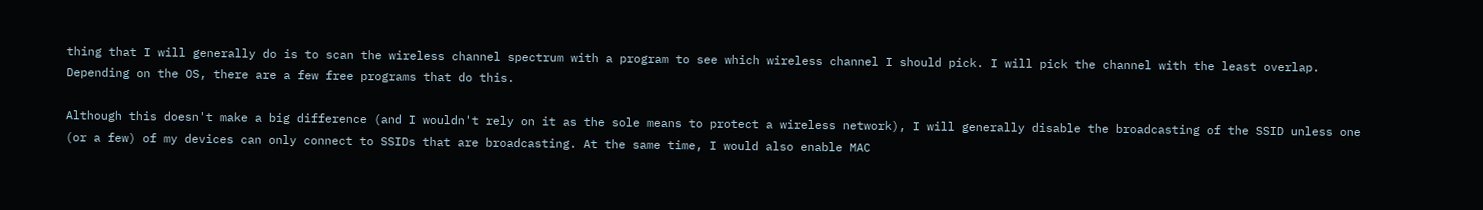thing that I will generally do is to scan the wireless channel spectrum with a program to see which wireless channel I should pick. I will pick the channel with the least overlap. Depending on the OS, there are a few free programs that do this.

Although this doesn't make a big difference (and I wouldn't rely on it as the sole means to protect a wireless network), I will generally disable the broadcasting of the SSID unless one (or a few) of my devices can only connect to SSIDs that are broadcasting. At the same time, I would also enable MAC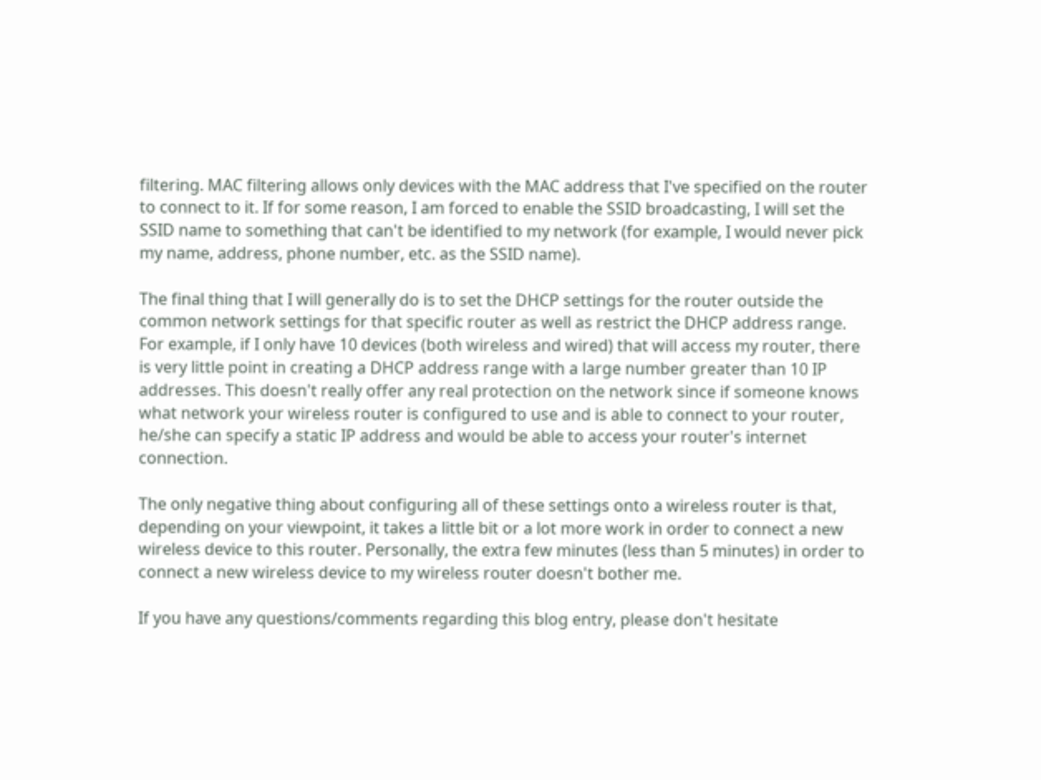filtering. MAC filtering allows only devices with the MAC address that I've specified on the router to connect to it. If for some reason, I am forced to enable the SSID broadcasting, I will set the SSID name to something that can't be identified to my network (for example, I would never pick my name, address, phone number, etc. as the SSID name).

The final thing that I will generally do is to set the DHCP settings for the router outside the common network settings for that specific router as well as restrict the DHCP address range. For example, if I only have 10 devices (both wireless and wired) that will access my router, there is very little point in creating a DHCP address range with a large number greater than 10 IP addresses. This doesn't really offer any real protection on the network since if someone knows what network your wireless router is configured to use and is able to connect to your router, he/she can specify a static IP address and would be able to access your router's internet connection.

The only negative thing about configuring all of these settings onto a wireless router is that, depending on your viewpoint, it takes a little bit or a lot more work in order to connect a new wireless device to this router. Personally, the extra few minutes (less than 5 minutes) in order to connect a new wireless device to my wireless router doesn't bother me.

If you have any questions/comments regarding this blog entry, please don't hesitate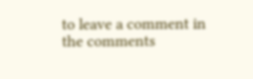to leave a comment in the comments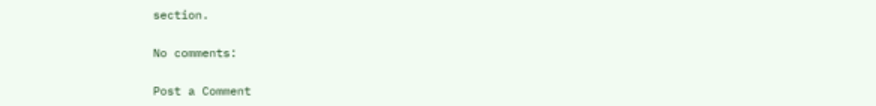section.

No comments:

Post a Comment